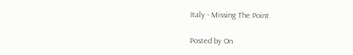Italy - Missing The Point

Posted by On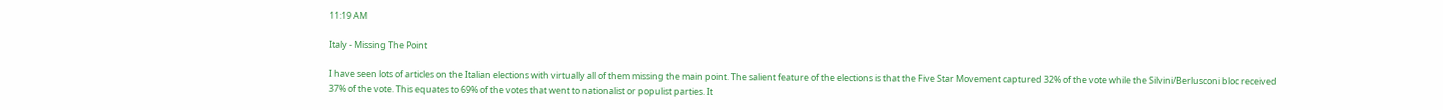11:19 AM

Italy - Missing The Point

I have seen lots of articles on the Italian elections with virtually all of them missing the main point. The salient feature of the elections is that the Five Star Movement captured 32% of the vote while the Silvini/Berlusconi bloc received 37% of the vote. This equates to 69% of the votes that went to nationalist or populist parties. It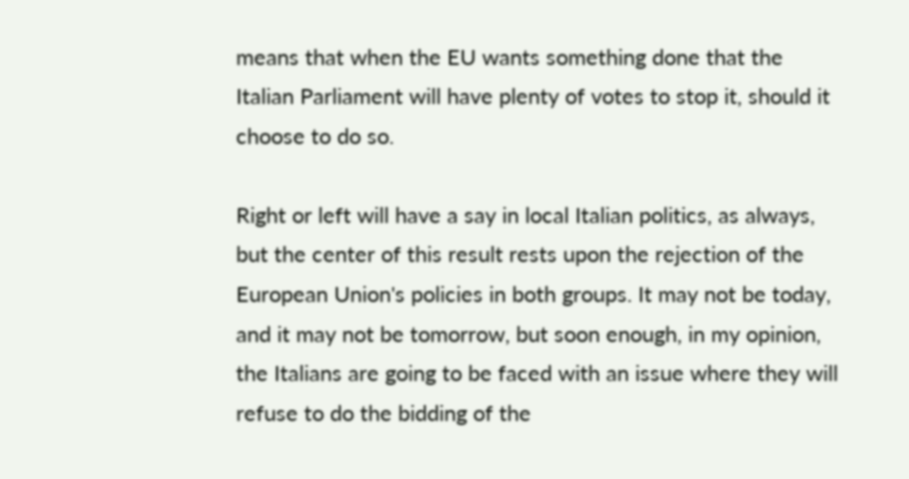means that when the EU wants something done that the Italian Parliament will have plenty of votes to stop it, should it choose to do so.

Right or left will have a say in local Italian politics, as always, but the center of this result rests upon the rejection of the European Union's policies in both groups. It may not be today, and it may not be tomorrow, but soon enough, in my opinion, the Italians are going to be faced with an issue where they will refuse to do the bidding of the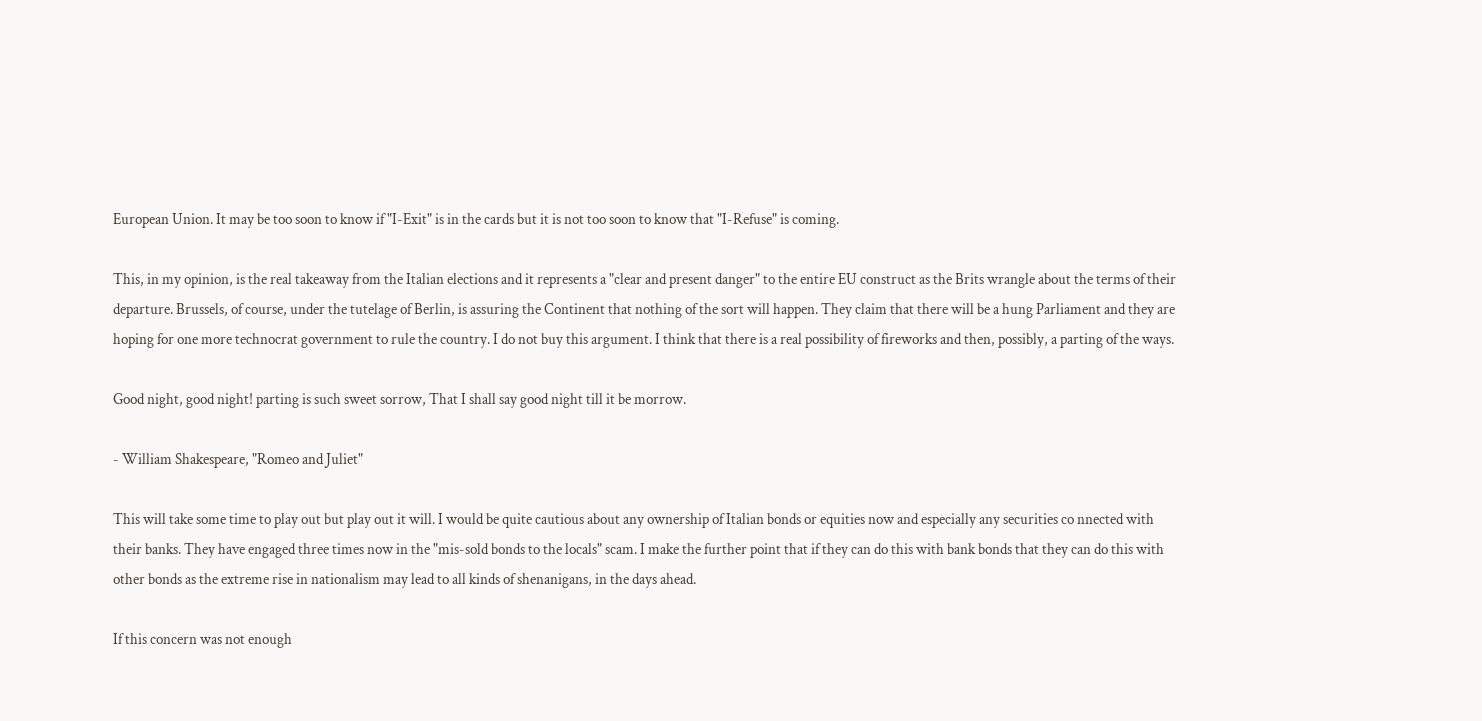European Union. It may be too soon to know if "I-Exit" is in the cards but it is not too soon to know that "I-Refuse" is coming.

This, in my opinion, is the real takeaway from the Italian elections and it represents a "clear and present danger" to the entire EU construct as the Brits wrangle about the terms of their departure. Brussels, of course, under the tutelage of Berlin, is assuring the Continent that nothing of the sort will happen. They claim that there will be a hung Parliament and they are hoping for one more technocrat government to rule the country. I do not buy this argument. I think that there is a real possibility of fireworks and then, possibly, a parting of the ways.

Good night, good night! parting is such sweet sorrow, That I shall say good night till it be morrow.

- William Shakespeare, "Romeo and Juliet"

This will take some time to play out but play out it will. I would be quite cautious about any ownership of Italian bonds or equities now and especially any securities co nnected with their banks. They have engaged three times now in the "mis-sold bonds to the locals" scam. I make the further point that if they can do this with bank bonds that they can do this with other bonds as the extreme rise in nationalism may lead to all kinds of shenanigans, in the days ahead.

If this concern was not enough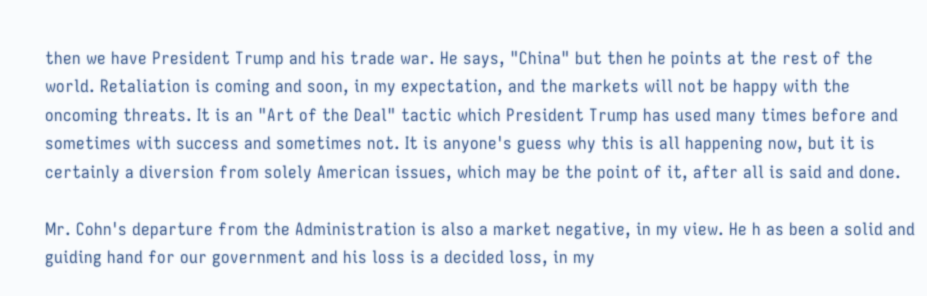then we have President Trump and his trade war. He says, "China" but then he points at the rest of the world. Retaliation is coming and soon, in my expectation, and the markets will not be happy with the oncoming threats. It is an "Art of the Deal" tactic which President Trump has used many times before and sometimes with success and sometimes not. It is anyone's guess why this is all happening now, but it is certainly a diversion from solely American issues, which may be the point of it, after all is said and done.

Mr. Cohn's departure from the Administration is also a market negative, in my view. He h as been a solid and guiding hand for our government and his loss is a decided loss, in my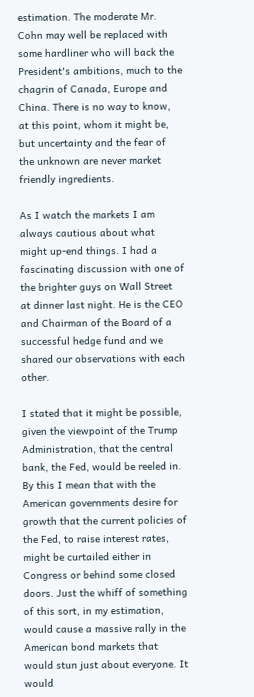estimation. The moderate Mr. Cohn may well be replaced with some hardliner who will back the President's ambitions, much to the chagrin of Canada, Europe and China. There is no way to know, at this point, whom it might be, but uncertainty and the fear of the unknown are never market friendly ingredients.

As I watch the markets I am always cautious about what might up-end things. I had a fascinating discussion with one of the brighter guys on Wall Street at dinner last night. He is the CEO and Chairman of the Board of a successful hedge fund and we shared our observations with each other.

I stated that it might be possible, given the viewpoint of the Trump Administration, that the central bank, the Fed, would be reeled in. By this I mean that with the American governments desire for growth that the current policies of the Fed, to raise interest rates, might be curtailed either in Congress or behind some closed doors. Just the whiff of something of this sort, in my estimation, would cause a massive rally in the American bond markets that would stun just about everyone. It would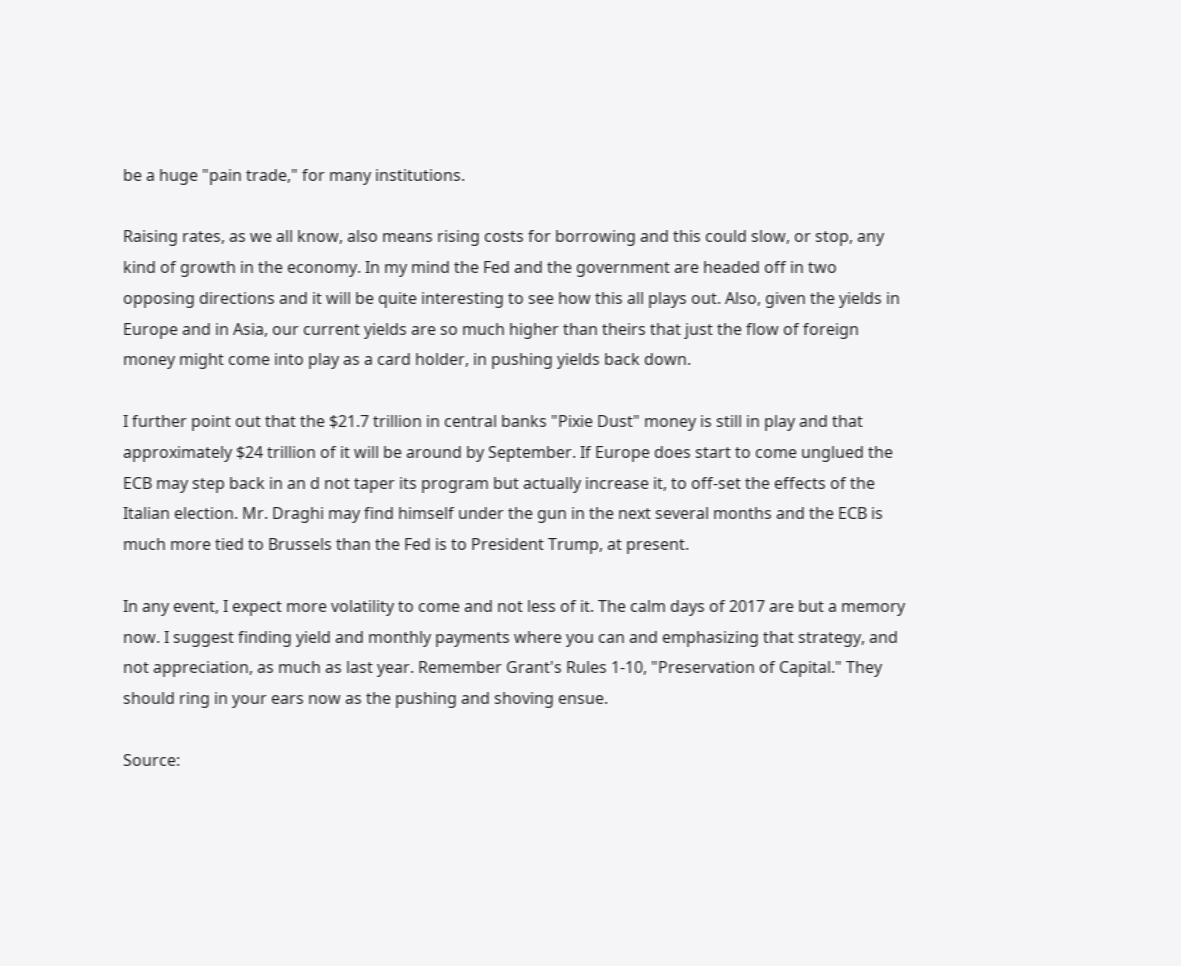be a huge "pain trade," for many institutions.

Raising rates, as we all know, also means rising costs for borrowing and this could slow, or stop, any kind of growth in the economy. In my mind the Fed and the government are headed off in two opposing directions and it will be quite interesting to see how this all plays out. Also, given the yields in Europe and in Asia, our current yields are so much higher than theirs that just the flow of foreign money might come into play as a card holder, in pushing yields back down.

I further point out that the $21.7 trillion in central banks "Pixie Dust" money is still in play and that approximately $24 trillion of it will be around by September. If Europe does start to come unglued the ECB may step back in an d not taper its program but actually increase it, to off-set the effects of the Italian election. Mr. Draghi may find himself under the gun in the next several months and the ECB is much more tied to Brussels than the Fed is to President Trump, at present.

In any event, I expect more volatility to come and not less of it. The calm days of 2017 are but a memory now. I suggest finding yield and monthly payments where you can and emphasizing that strategy, and not appreciation, as much as last year. Remember Grant's Rules 1-10, "Preservation of Capital." They should ring in your ears now as the pushing and shoving ensue.

Source: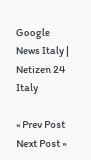Google News Italy | Netizen 24 Italy

« Prev Post
Next Post »